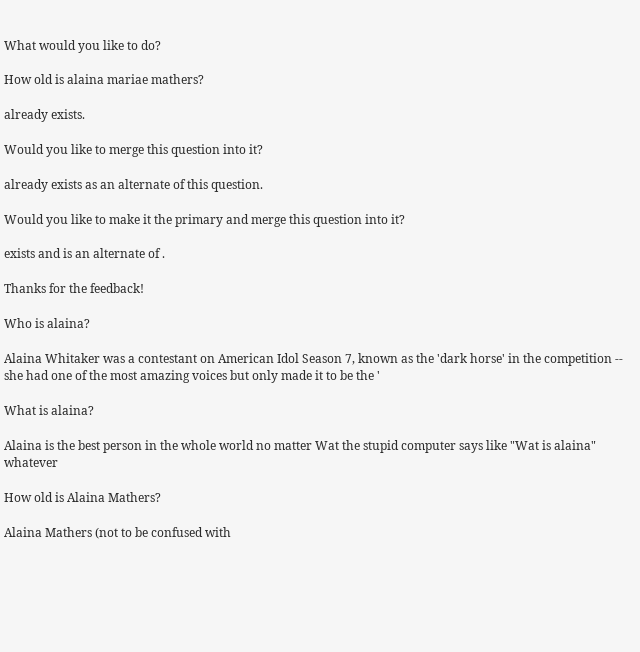What would you like to do?

How old is alaina mariae mathers?

already exists.

Would you like to merge this question into it?

already exists as an alternate of this question.

Would you like to make it the primary and merge this question into it?

exists and is an alternate of .

Thanks for the feedback!

Who is alaina?

Alaina Whitaker was a contestant on American Idol Season 7, known as the 'dark horse' in the competition -- she had one of the most amazing voices but only made it to be the '

What is alaina?

Alaina is the best person in the whole world no matter Wat the stupid computer says like "Wat is alaina" whatever

How old is Alaina Mathers?

Alaina Mathers (not to be confused with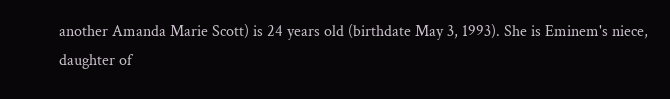another Amanda Marie Scott) is 24 years old (birthdate May 3, 1993). She is Eminem's niece, daughter of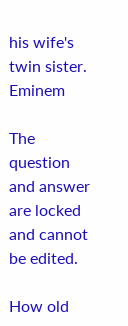his wife's twin sister. Eminem

The question and answer are locked and cannot be edited.

How old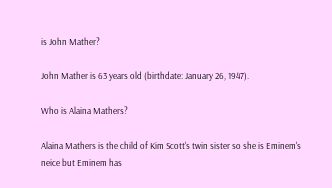is John Mather?

John Mather is 63 years old (birthdate: January 26, 1947).

Who is Alaina Mathers?

Alaina Mathers is the child of Kim Scott's twin sister so she is Eminem's neice but Eminem has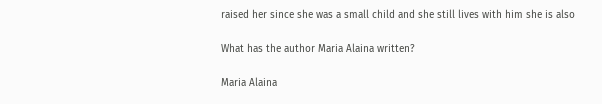raised her since she was a small child and she still lives with him she is also

What has the author Maria Alaina written?

Maria Alaina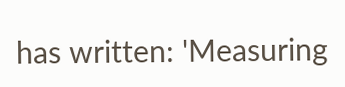has written: 'Measuring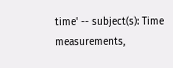time' -- subject(s): Time measurements,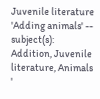Juvenile literature 'Adding animals' -- subject(s): Addition, Juvenile literature, Animals '